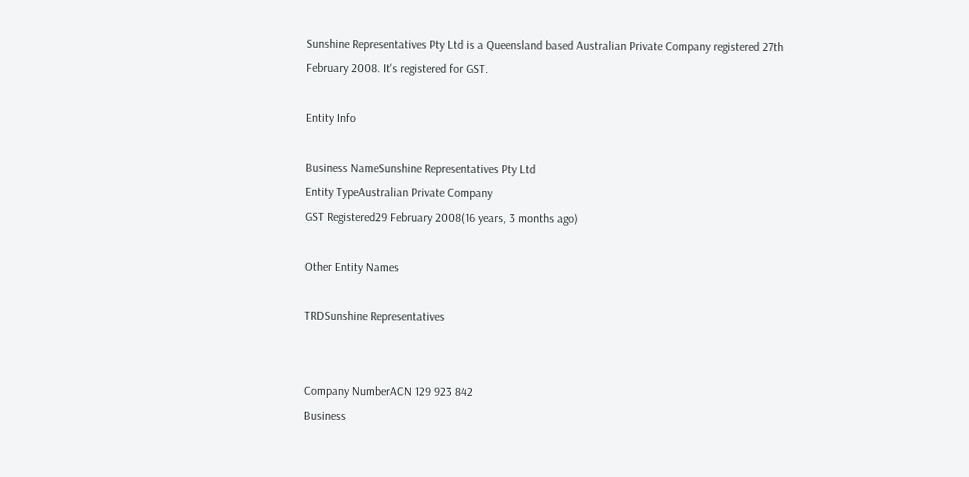Sunshine Representatives Pty Ltd is a Queensland based Australian Private Company registered 27th February 2008. It's registered for GST.

Entity Info

Business NameSunshine Representatives Pty Ltd
Entity TypeAustralian Private Company
GST Registered29 February 2008(16 years, 3 months ago)

Other Entity Names

TRDSunshine Representatives


Company NumberACN 129 923 842
Business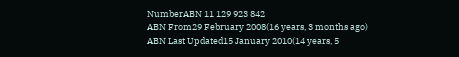NumberABN 11 129 923 842
ABN From29 February 2008(16 years, 3 months ago)
ABN Last Updated15 January 2010(14 years, 5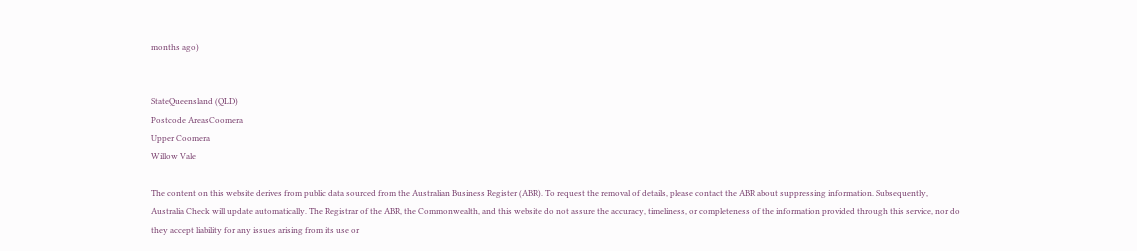months ago)


StateQueensland (QLD)
Postcode AreasCoomera
Upper Coomera
Willow Vale

The content on this website derives from public data sourced from the Australian Business Register (ABR). To request the removal of details, please contact the ABR about suppressing information. Subsequently, Australia Check will update automatically. The Registrar of the ABR, the Commonwealth, and this website do not assure the accuracy, timeliness, or completeness of the information provided through this service, nor do they accept liability for any issues arising from its use or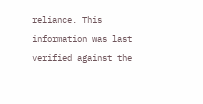reliance. This information was last verified against the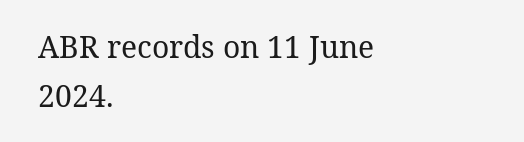ABR records on 11 June 2024.